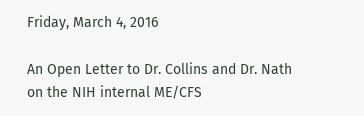Friday, March 4, 2016

An Open Letter to Dr. Collins and Dr. Nath on the NIH internal ME/CFS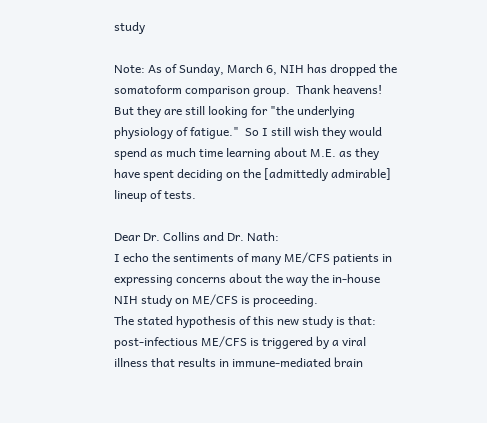study

Note: As of Sunday, March 6, NIH has dropped the somatoform comparison group.  Thank heavens!  But they are still looking for "the underlying physiology of fatigue."  So I still wish they would spend as much time learning about M.E. as they have spent deciding on the [admittedly admirable] lineup of tests.

Dear Dr. Collins and Dr. Nath:
I echo the sentiments of many ME/CFS patients in expressing concerns about the way the in-house NIH study on ME/CFS is proceeding.
The stated hypothesis of this new study is that: post-infectious ME/CFS is triggered by a viral illness that results in immune-mediated brain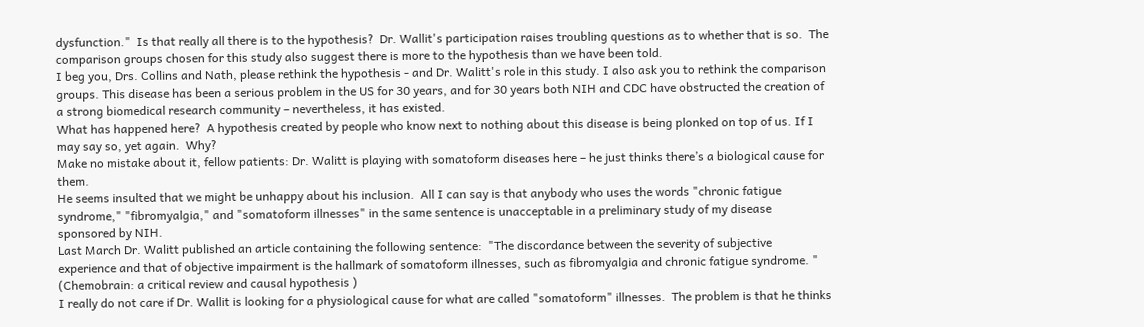dysfunction."  Is that really all there is to the hypothesis?  Dr. Wallit's participation raises troubling questions as to whether that is so.  The comparison groups chosen for this study also suggest there is more to the hypothesis than we have been told.
I beg you, Drs. Collins and Nath, please rethink the hypothesis - and Dr. Walitt's role in this study. I also ask you to rethink the comparison groups. This disease has been a serious problem in the US for 30 years, and for 30 years both NIH and CDC have obstructed the creation of a strong biomedical research community – nevertheless, it has existed.
What has happened here?  A hypothesis created by people who know next to nothing about this disease is being plonked on top of us. If I may say so, yet again.  Why?
Make no mistake about it, fellow patients: Dr. Walitt is playing with somatoform diseases here – he just thinks there’s a biological cause for them.
He seems insulted that we might be unhappy about his inclusion.  All I can say is that anybody who uses the words "chronic fatigue syndrome," "fibromyalgia," and "somatoform illnesses" in the same sentence is unacceptable in a preliminary study of my disease sponsored by NIH.
Last March Dr. Walitt published an article containing the following sentence:  "The discordance between the severity of subjective experience and that of objective impairment is the hallmark of somatoform illnesses, such as fibromyalgia and chronic fatigue syndrome. " (Chemobrain: a critical review and causal hypothesis )
I really do not care if Dr. Wallit is looking for a physiological cause for what are called "somatoform" illnesses.  The problem is that he thinks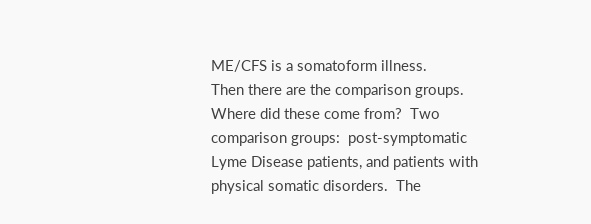ME/CFS is a somatoform illness.
Then there are the comparison groups.  Where did these come from?  Two comparison groups:  post-symptomatic Lyme Disease patients, and patients with physical somatic disorders.  The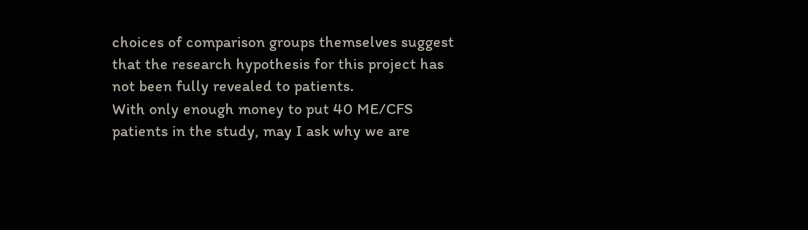choices of comparison groups themselves suggest that the research hypothesis for this project has not been fully revealed to patients.
With only enough money to put 40 ME/CFS patients in the study, may I ask why we are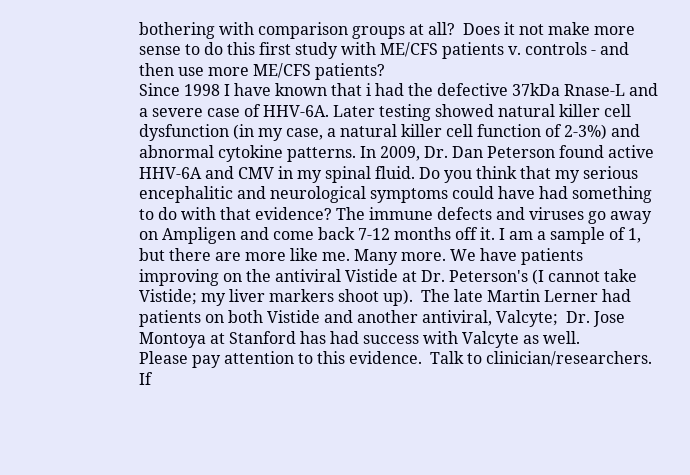bothering with comparison groups at all?  Does it not make more sense to do this first study with ME/CFS patients v. controls - and then use more ME/CFS patients?
Since 1998 I have known that i had the defective 37kDa Rnase-L and a severe case of HHV-6A. Later testing showed natural killer cell dysfunction (in my case, a natural killer cell function of 2-3%) and abnormal cytokine patterns. In 2009, Dr. Dan Peterson found active HHV-6A and CMV in my spinal fluid. Do you think that my serious encephalitic and neurological symptoms could have had something to do with that evidence? The immune defects and viruses go away on Ampligen and come back 7-12 months off it. I am a sample of 1, but there are more like me. Many more. We have patients improving on the antiviral Vistide at Dr. Peterson's (I cannot take Vistide; my liver markers shoot up).  The late Martin Lerner had patients on both Vistide and another antiviral, Valcyte;  Dr. Jose Montoya at Stanford has had success with Valcyte as well.
Please pay attention to this evidence.  Talk to clinician/researchers.
If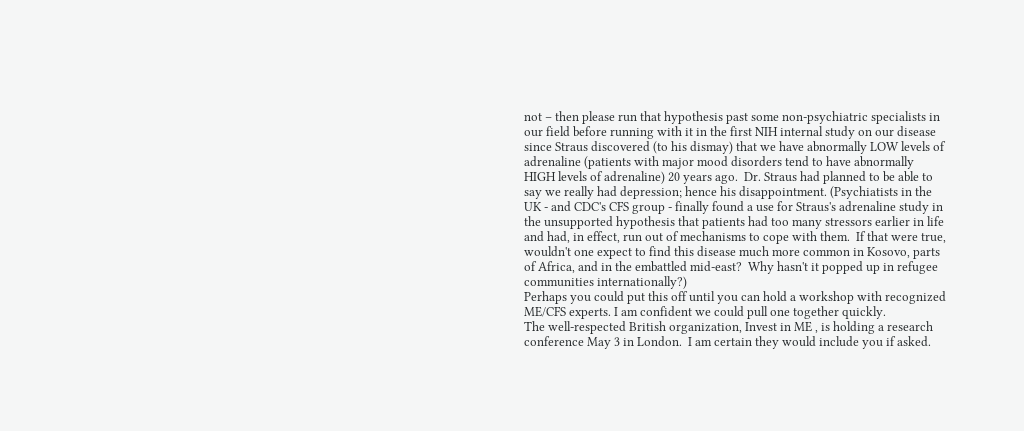not – then please run that hypothesis past some non-psychiatric specialists in our field before running with it in the first NIH internal study on our disease since Straus discovered (to his dismay) that we have abnormally LOW levels of adrenaline (patients with major mood disorders tend to have abnormally HIGH levels of adrenaline) 20 years ago.  Dr. Straus had planned to be able to say we really had depression; hence his disappointment. (Psychiatists in the UK - and CDC's CFS group - finally found a use for Straus's adrenaline study in the unsupported hypothesis that patients had too many stressors earlier in life and had, in effect, run out of mechanisms to cope with them.  If that were true, wouldn't one expect to find this disease much more common in Kosovo, parts of Africa, and in the embattled mid-east?  Why hasn't it popped up in refugee communities internationally?)
Perhaps you could put this off until you can hold a workshop with recognized ME/CFS experts. I am confident we could pull one together quickly.
The well-respected British organization, Invest in ME , is holding a research conference May 3 in London.  I am certain they would include you if asked.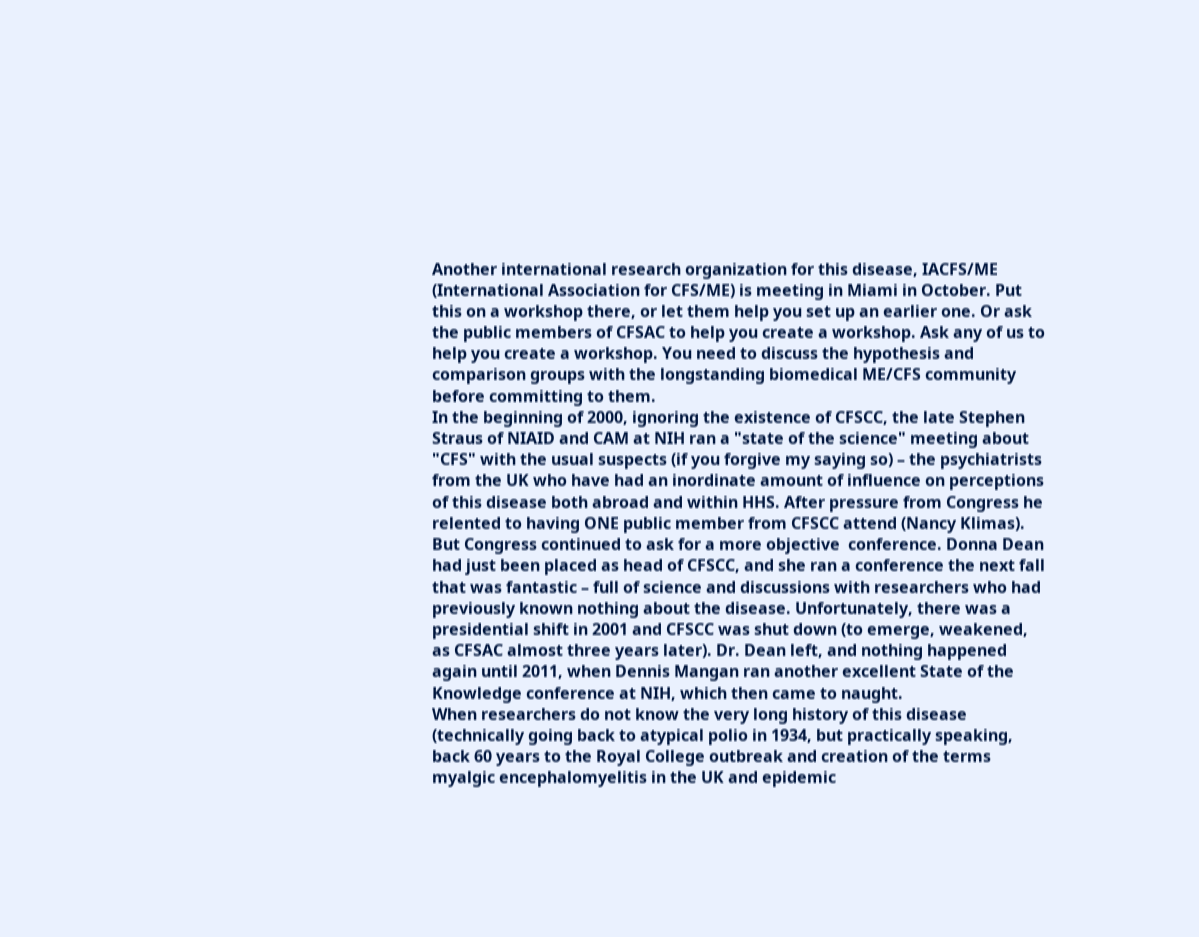Another international research organization for this disease, IACFS/ME (International Association for CFS/ME) is meeting in Miami in October. Put this on a workshop there, or let them help you set up an earlier one. Or ask the public members of CFSAC to help you create a workshop. Ask any of us to help you create a workshop. You need to discuss the hypothesis and comparison groups with the longstanding biomedical ME/CFS community before committing to them.
In the beginning of 2000, ignoring the existence of CFSCC, the late Stephen Straus of NIAID and CAM at NIH ran a "state of the science" meeting about "CFS" with the usual suspects (if you forgive my saying so) – the psychiatrists from the UK who have had an inordinate amount of influence on perceptions of this disease both abroad and within HHS. After pressure from Congress he relented to having ONE public member from CFSCC attend (Nancy Klimas). But Congress continued to ask for a more objective  conference. Donna Dean had just been placed as head of CFSCC, and she ran a conference the next fall that was fantastic – full of science and discussions with researchers who had previously known nothing about the disease. Unfortunately, there was a presidential shift in 2001 and CFSCC was shut down (to emerge, weakened, as CFSAC almost three years later). Dr. Dean left, and nothing happened again until 2011, when Dennis Mangan ran another excellent State of the Knowledge conference at NIH, which then came to naught.
When researchers do not know the very long history of this disease (technically going back to atypical polio in 1934, but practically speaking, back 60 years to the Royal College outbreak and creation of the terms myalgic encephalomyelitis in the UK and epidemic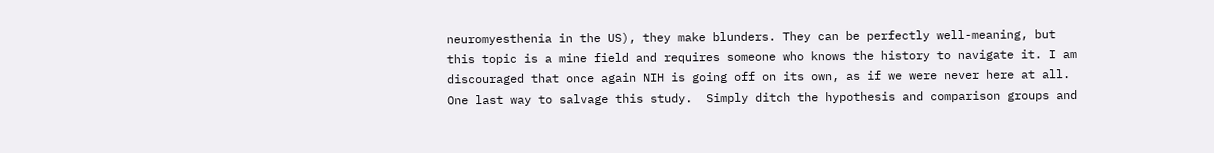neuromyesthenia in the US), they make blunders. They can be perfectly well-meaning, but this topic is a mine field and requires someone who knows the history to navigate it. I am discouraged that once again NIH is going off on its own, as if we were never here at all.
One last way to salvage this study.  Simply ditch the hypothesis and comparison groups and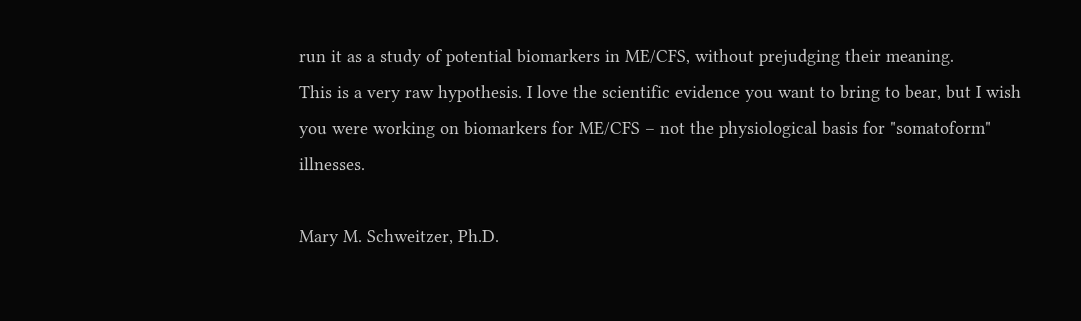run it as a study of potential biomarkers in ME/CFS, without prejudging their meaning.
This is a very raw hypothesis. I love the scientific evidence you want to bring to bear, but I wish you were working on biomarkers for ME/CFS – not the physiological basis for "somatoform" illnesses.

Mary M. Schweitzer, Ph.D.